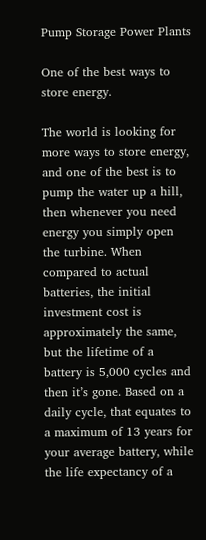Pump Storage Power Plants

One of the best ways to store energy.

The world is looking for more ways to store energy, and one of the best is to pump the water up a hill, then whenever you need energy you simply open the turbine. When compared to actual batteries, the initial investment cost is approximately the same, but the lifetime of a battery is 5,000 cycles and then it’s gone. Based on a daily cycle, that equates to a maximum of 13 years for your average battery, while the life expectancy of a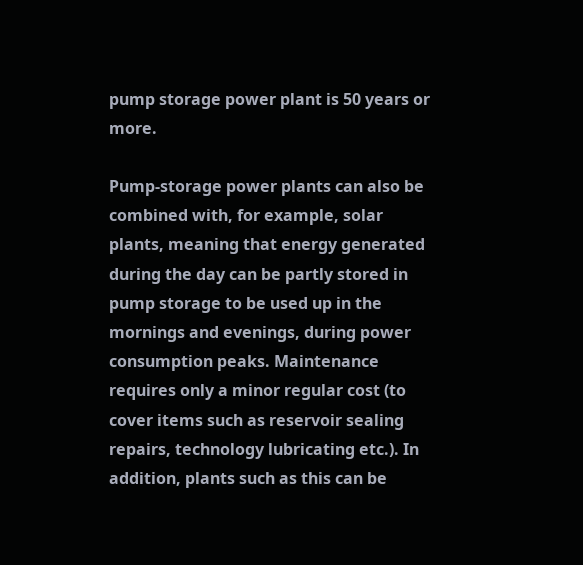pump storage power plant is 50 years or more.

Pump-storage power plants can also be combined with, for example, solar plants, meaning that energy generated during the day can be partly stored in pump storage to be used up in the mornings and evenings, during power consumption peaks. Maintenance requires only a minor regular cost (to cover items such as reservoir sealing repairs, technology lubricating etc.). In addition, plants such as this can be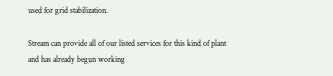used for grid stabilization.

Stream can provide all of our listed services for this kind of plant and has already begun working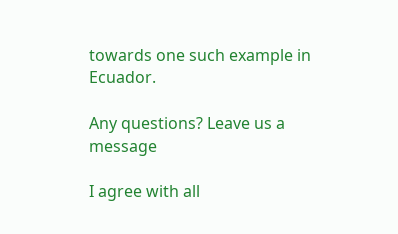towards one such example in Ecuador.

Any questions? Leave us a message

I agree with all